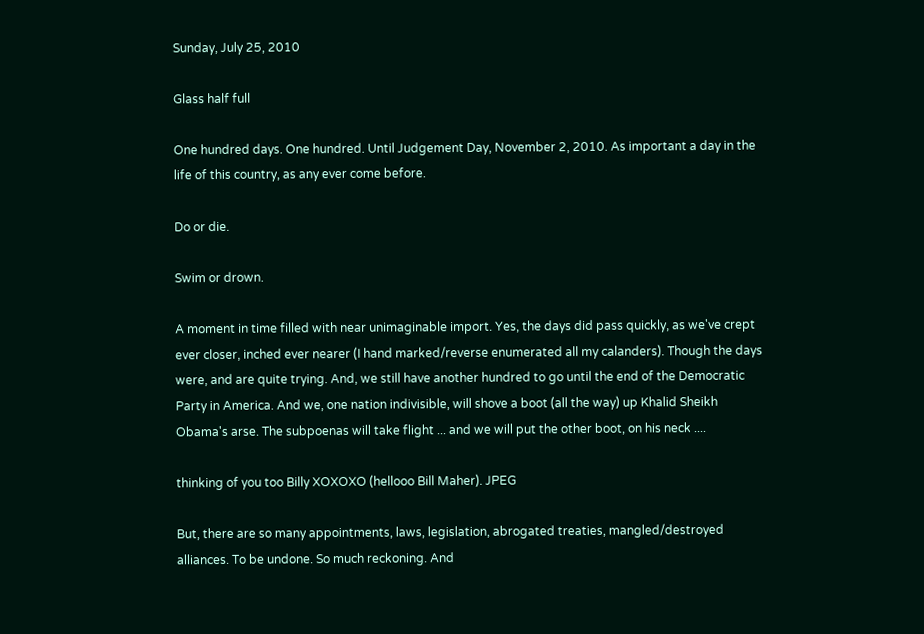Sunday, July 25, 2010

Glass half full

One hundred days. One hundred. Until Judgement Day, November 2, 2010. As important a day in the life of this country, as any ever come before.

Do or die.

Swim or drown.

A moment in time filled with near unimaginable import. Yes, the days did pass quickly, as we've crept ever closer, inched ever nearer (I hand marked/reverse enumerated all my calanders). Though the days were, and are quite trying. And, we still have another hundred to go until the end of the Democratic Party in America. And we, one nation indivisible, will shove a boot (all the way) up Khalid Sheikh Obama's arse. The subpoenas will take flight ... and we will put the other boot, on his neck ....

thinking of you too Billy XOXOXO (hellooo Bill Maher). JPEG

But, there are so many appointments, laws, legislation, abrogated treaties, mangled/destroyed alliances. To be undone. So much reckoning. And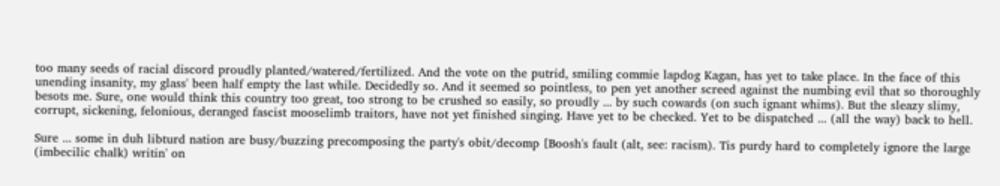too many seeds of racial discord proudly planted/watered/fertilized. And the vote on the putrid, smiling commie lapdog Kagan, has yet to take place. In the face of this unending insanity, my glass' been half empty the last while. Decidedly so. And it seemed so pointless, to pen yet another screed against the numbing evil that so thoroughly besots me. Sure, one would think this country too great, too strong to be crushed so easily, so proudly ... by such cowards (on such ignant whims). But the sleazy slimy, corrupt, sickening, felonious, deranged fascist mooselimb traitors, have not yet finished singing. Have yet to be checked. Yet to be dispatched ... (all the way) back to hell.

Sure ... some in duh libturd nation are busy/buzzing precomposing the party's obit/decomp [Boosh's fault (alt, see: racism). Tis purdy hard to completely ignore the large (imbecilic chalk) writin' on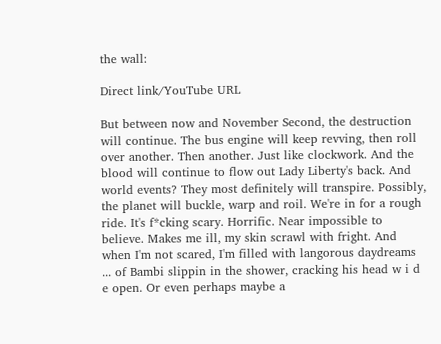the wall:

Direct link/YouTube URL

But between now and November Second, the destruction will continue. The bus engine will keep revving, then roll over another. Then another. Just like clockwork. And the blood will continue to flow out Lady Liberty's back. And world events? They most definitely will transpire. Possibly, the planet will buckle, warp and roil. We're in for a rough ride. It's f*cking scary. Horrific. Near impossible to believe. Makes me ill, my skin scrawl with fright. And when I'm not scared, I'm filled with langorous daydreams ... of Bambi slippin in the shower, cracking his head w i d e open. Or even perhaps maybe a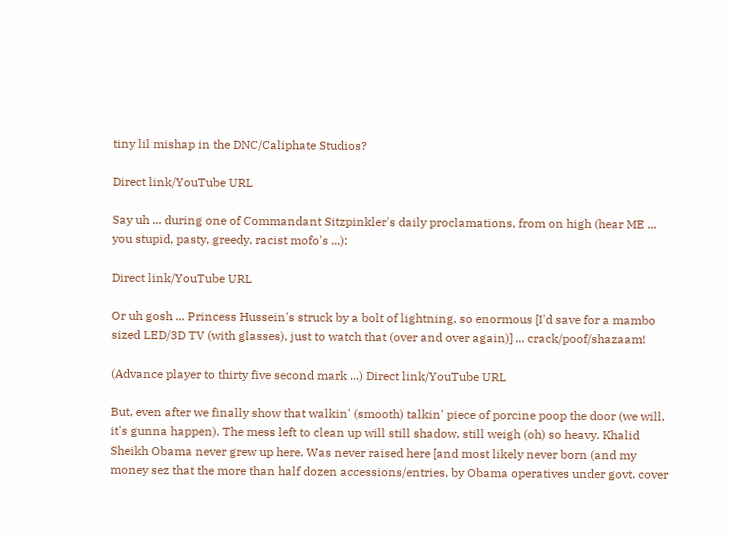tiny lil mishap in the DNC/Caliphate Studios?

Direct link/YouTube URL

Say uh ... during one of Commandant Sitzpinkler's daily proclamations, from on high (hear ME ... you stupid, pasty, greedy, racist mofo's ...):

Direct link/YouTube URL

Or uh gosh ... Princess Hussein's struck by a bolt of lightning, so enormous [I'd save for a mambo sized LED/3D TV (with glasses), just to watch that (over and over again)] ... crack/poof/shazaam!

(Advance player to thirty five second mark ...) Direct link/YouTube URL

But, even after we finally show that walkin' (smooth) talkin' piece of porcine poop the door (we will, it's gunna happen). The mess left to clean up will still shadow, still weigh (oh) so heavy. Khalid Sheikh Obama never grew up here. Was never raised here [and most likely never born (and my money sez that the more than half dozen accessions/entries, by Obama operatives under govt. cover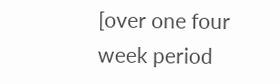[over one four week period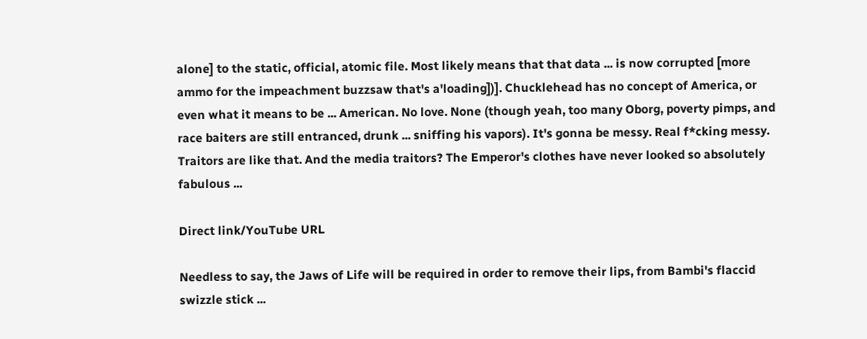alone] to the static, official, atomic file. Most likely means that that data ... is now corrupted [more ammo for the impeachment buzzsaw that's a'loading])]. Chucklehead has no concept of America, or even what it means to be ... American. No love. None (though yeah, too many Oborg, poverty pimps, and race baiters are still entranced, drunk ... sniffing his vapors). It's gonna be messy. Real f*cking messy. Traitors are like that. And the media traitors? The Emperor's clothes have never looked so absolutely fabulous ...

Direct link/YouTube URL

Needless to say, the Jaws of Life will be required in order to remove their lips, from Bambi's flaccid swizzle stick ...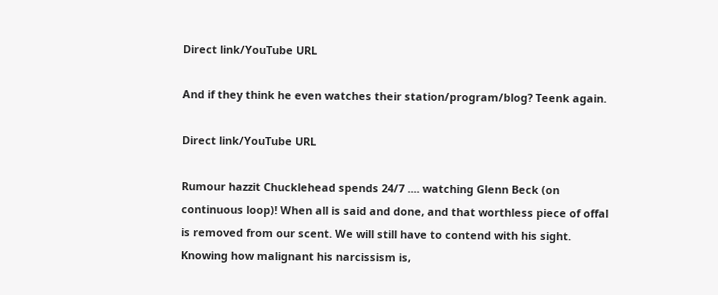Direct link/YouTube URL

And if they think he even watches their station/program/blog? Teenk again.

Direct link/YouTube URL

Rumour hazzit Chucklehead spends 24/7 .... watching Glenn Beck (on continuous loop)! When all is said and done, and that worthless piece of offal is removed from our scent. We will still have to contend with his sight. Knowing how malignant his narcissism is,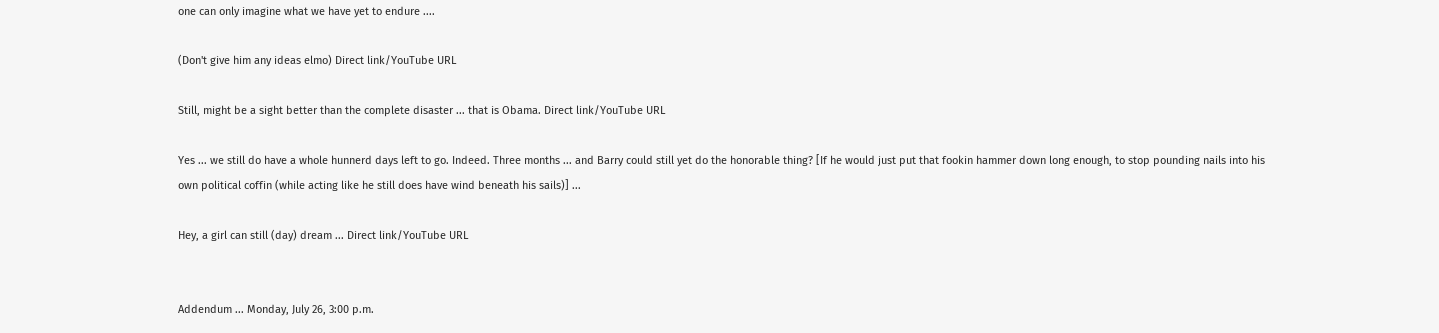one can only imagine what we have yet to endure ....

(Don't give him any ideas elmo) Direct link/YouTube URL

Still, might be a sight better than the complete disaster ... that is Obama. Direct link/YouTube URL

Yes ... we still do have a whole hunnerd days left to go. Indeed. Three months ... and Barry could still yet do the honorable thing? [If he would just put that fookin hammer down long enough, to stop pounding nails into his own political coffin (while acting like he still does have wind beneath his sails)] ...

Hey, a girl can still (day) dream ... Direct link/YouTube URL


Addendum ... Monday, July 26, 3:00 p.m.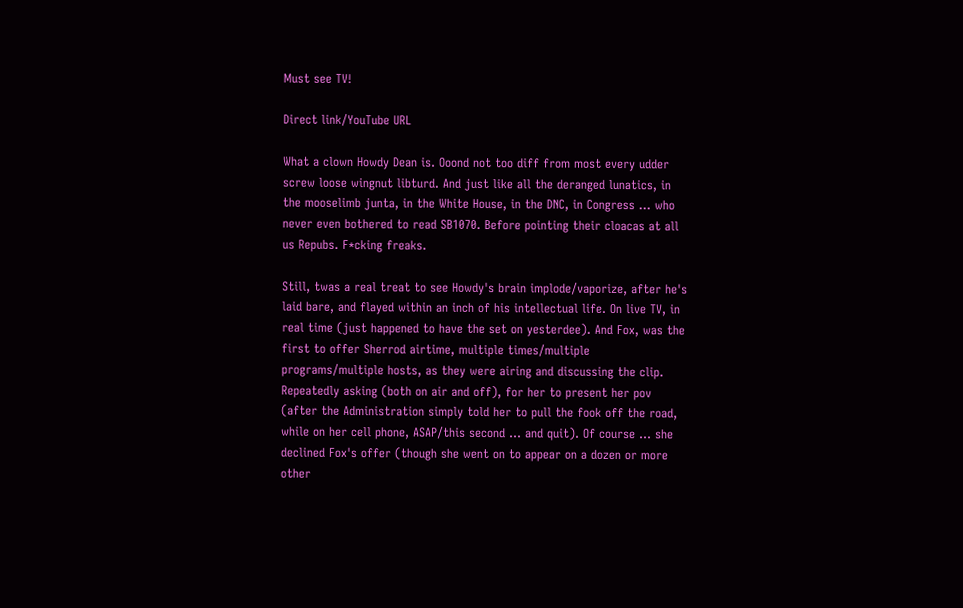Must see TV!

Direct link/YouTube URL

What a clown Howdy Dean is. Ooond not too diff from most every udder screw loose wingnut libturd. And just like all the deranged lunatics, in the mooselimb junta, in the White House, in the DNC, in Congress ... who never even bothered to read SB1070. Before pointing their cloacas at all us Repubs. F*cking freaks.

Still, twas a real treat to see Howdy's brain implode/vaporize, after he's laid bare, and flayed within an inch of his intellectual life. On live TV, in real time (just happened to have the set on yesterdee). And Fox, was the first to offer Sherrod airtime, multiple times/multiple programs/multiple hosts, as they were airing and discussing the clip. Repeatedly asking (both on air and off), for her to present her pov (after the Administration simply told her to pull the fook off the road, while on her cell phone, ASAP/this second ... and quit). Of course ... she declined Fox's offer (though she went on to appear on a dozen or more other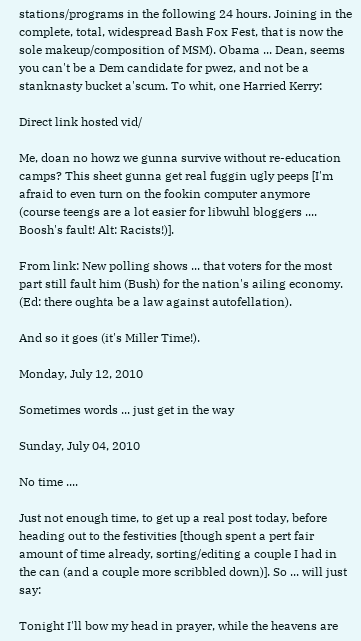stations/programs in the following 24 hours. Joining in the complete, total, widespread Bash Fox Fest, that is now the sole makeup/composition of MSM). Obama ... Dean, seems you can't be a Dem candidate for pwez, and not be a stanknasty bucket a'scum. To whit, one Harried Kerry:

Direct link hosted vid/

Me, doan no howz we gunna survive without re-education camps? This sheet gunna get real fuggin ugly peeps [I'm afraid to even turn on the fookin computer anymore (course teengs are a lot easier for libwuhl bloggers .... Boosh's fault! Alt: Racists!)].

From link: New polling shows ... that voters for the most part still fault him (Bush) for the nation's ailing economy. (Ed: there oughta be a law against autofellation).

And so it goes (it's Miller Time!).

Monday, July 12, 2010

Sometimes words ... just get in the way

Sunday, July 04, 2010

No time ....

Just not enough time, to get up a real post today, before heading out to the festivities [though spent a pert fair amount of time already, sorting/editing a couple I had in the can (and a couple more scribbled down)]. So ... will just say:

Tonight I'll bow my head in prayer, while the heavens are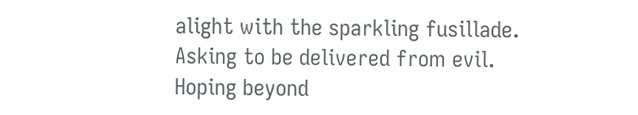alight with the sparkling fusillade.
Asking to be delivered from evil.
Hoping beyond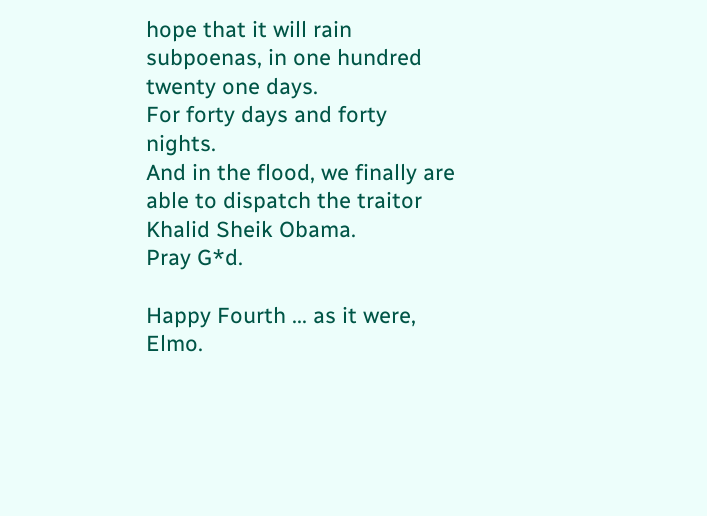hope that it will rain subpoenas, in one hundred twenty one days.
For forty days and forty nights.
And in the flood, we finally are able to dispatch the traitor Khalid Sheik Obama.
Pray G*d.

Happy Fourth ... as it were, Elmo.